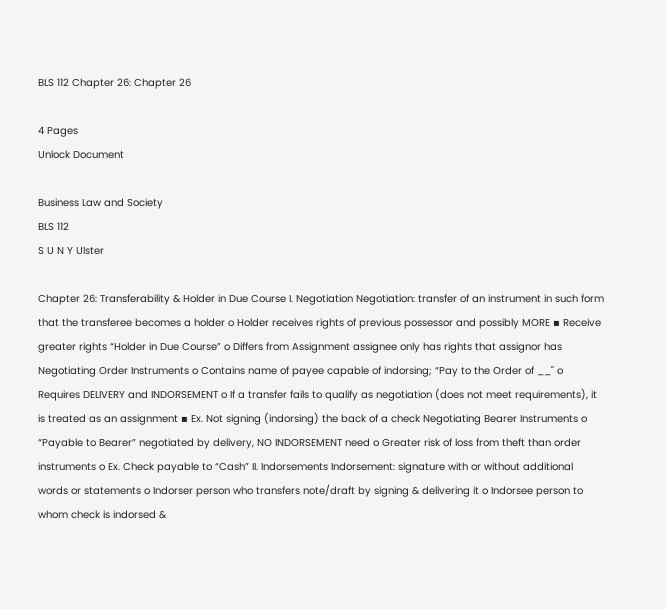BLS 112 Chapter 26: Chapter 26

4 Pages
Unlock Document

Business Law and Society
BLS 112
S U N Y Ulster

Chapter 26: Transferability & Holder in Due Course I. Negotiation Negotiation: transfer of an instrument in such form that the transferee becomes a holder o Holder receives rights of previous possessor and possibly MORE ▪ Receive greater rights “Holder in Due Course” o Differs from Assignment assignee only has rights that assignor has Negotiating Order Instruments o Contains name of payee capable of indorsing; “Pay to the Order of __" o Requires DELIVERY and INDORSEMENT o If a transfer fails to qualify as negotiation (does not meet requirements), it is treated as an assignment ▪ Ex. Not signing (indorsing) the back of a check Negotiating Bearer Instruments o “Payable to Bearer” negotiated by delivery, NO INDORSEMENT need o Greater risk of loss from theft than order instruments o Ex. Check payable to “Cash” II. Indorsements Indorsement: signature with or without additional words or statements o Indorser person who transfers note/draft by signing & delivering it o Indorsee person to whom check is indorsed &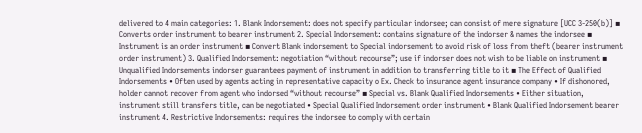delivered to 4 main categories: 1. Blank Indorsement: does not specify particular indorsee; can consist of mere signature [UCC 3-250(b)] ▪ Converts order instrument to bearer instrument 2. Special Indorsement: contains signature of the indorser & names the indorsee ▪ Instrument is an order instrument ▪ Convert Blank indorsement to Special indorsement to avoid risk of loss from theft (bearer instrument order instrument) 3. Qualified Indorsement: negotiation “without recourse”; use if indorser does not wish to be liable on instrument ▪ Unqualified Indorsements indorser guarantees payment of instrument in addition to transferring title to it ▪ The Effect of Qualified Indorsements • Often used by agents acting in representative capacity o Ex. Check to insurance agent insurance company • If dishonored, holder cannot recover from agent who indorsed “without recourse” ▪ Special vs. Blank Qualified Indorsements • Either situation, instrument still transfers title, can be negotiated • Special Qualified Indorsement order instrument • Blank Qualified Indorsement bearer instrument 4. Restrictive Indorsements: requires the indorsee to comply with certain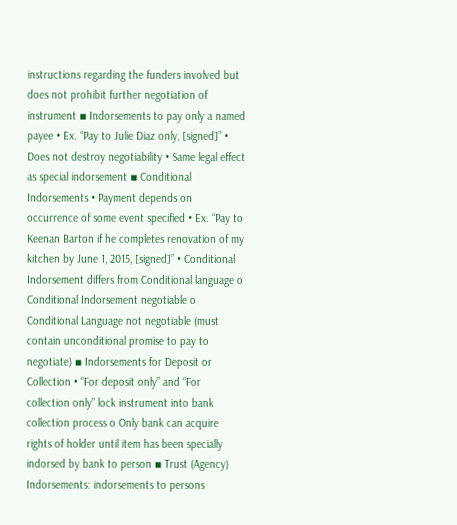instructions regarding the funders involved but does not prohibit further negotiation of instrument ▪ Indorsements to pay only a named payee • Ex. “Pay to Julie Diaz only, [signed]” • Does not destroy negotiability • Same legal effect as special indorsement ▪ Conditional Indorsements • Payment depends on occurrence of some event specified • Ex. “Pay to Keenan Barton if he completes renovation of my kitchen by June 1, 2015, [signed]” • Conditional Indorsement differs from Conditional language o Conditional Indorsement negotiable o Conditional Language not negotiable (must contain unconditional promise to pay to negotiate) ▪ Indorsements for Deposit or Collection • “For deposit only” and “For collection only” lock instrument into bank collection process o Only bank can acquire rights of holder until item has been specially indorsed by bank to person ▪ Trust (Agency) Indorsements: indorsements to persons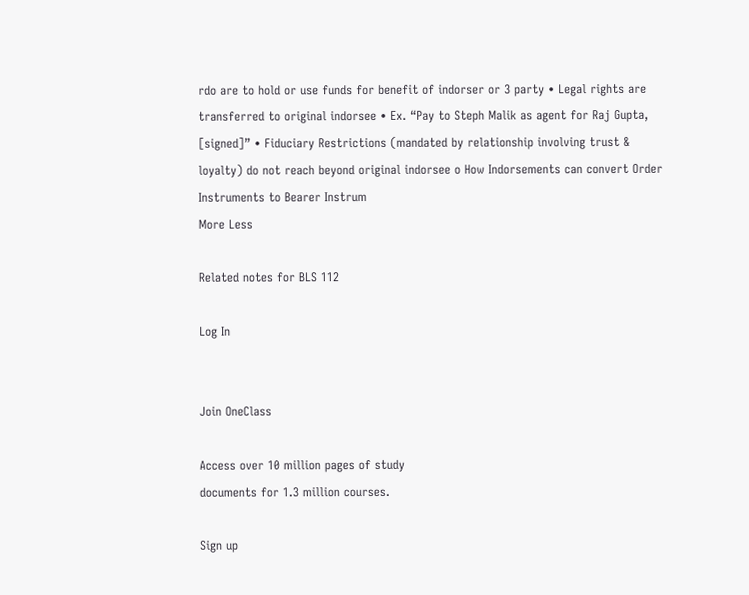rdo are to hold or use funds for benefit of indorser or 3 party • Legal rights are transferred to original indorsee • Ex. “Pay to Steph Malik as agent for Raj Gupta, [signed]” • Fiduciary Restrictions (mandated by relationship involving trust & loyalty) do not reach beyond original indorsee o How Indorsements can convert Order Instruments to Bearer Instrum
More Less

Related notes for BLS 112

Log In


Join OneClass

Access over 10 million pages of study
documents for 1.3 million courses.

Sign up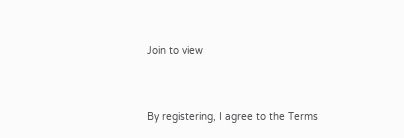Join to view


By registering, I agree to the Terms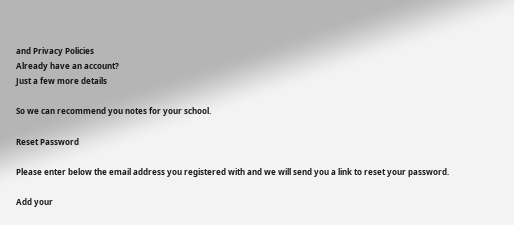and Privacy Policies
Already have an account?
Just a few more details

So we can recommend you notes for your school.

Reset Password

Please enter below the email address you registered with and we will send you a link to reset your password.

Add your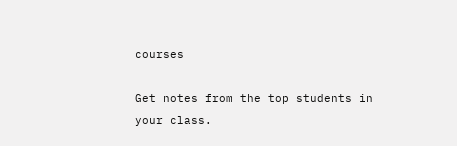courses

Get notes from the top students in your class.